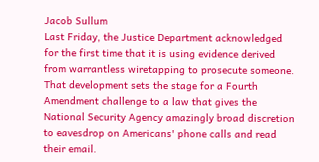Jacob Sullum
Last Friday, the Justice Department acknowledged for the first time that it is using evidence derived from warrantless wiretapping to prosecute someone. That development sets the stage for a Fourth Amendment challenge to a law that gives the National Security Agency amazingly broad discretion to eavesdrop on Americans' phone calls and read their email.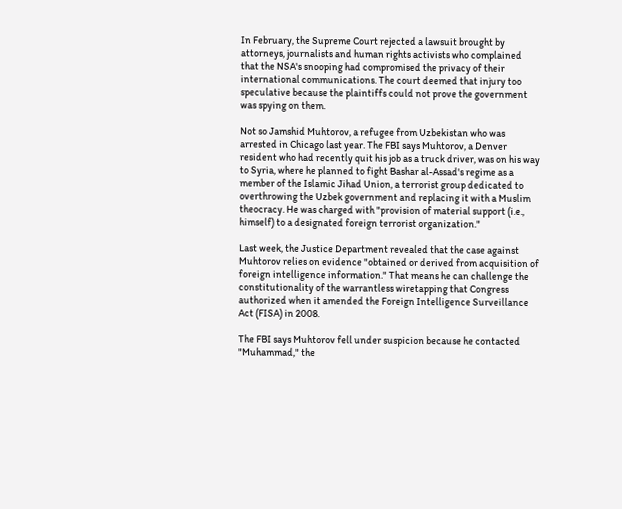In February, the Supreme Court rejected a lawsuit brought by attorneys, journalists and human rights activists who complained that the NSA's snooping had compromised the privacy of their international communications. The court deemed that injury too speculative because the plaintiffs could not prove the government was spying on them.

Not so Jamshid Muhtorov, a refugee from Uzbekistan who was arrested in Chicago last year. The FBI says Muhtorov, a Denver resident who had recently quit his job as a truck driver, was on his way to Syria, where he planned to fight Bashar al-Assad's regime as a member of the Islamic Jihad Union, a terrorist group dedicated to overthrowing the Uzbek government and replacing it with a Muslim theocracy. He was charged with "provision of material support (i.e., himself) to a designated foreign terrorist organization."

Last week, the Justice Department revealed that the case against Muhtorov relies on evidence "obtained or derived from acquisition of foreign intelligence information." That means he can challenge the constitutionality of the warrantless wiretapping that Congress authorized when it amended the Foreign Intelligence Surveillance Act (FISA) in 2008.

The FBI says Muhtorov fell under suspicion because he contacted "Muhammad," the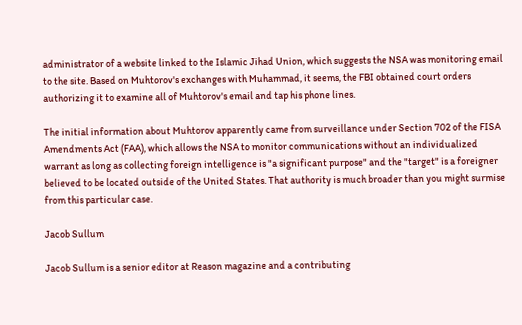administrator of a website linked to the Islamic Jihad Union, which suggests the NSA was monitoring email to the site. Based on Muhtorov's exchanges with Muhammad, it seems, the FBI obtained court orders authorizing it to examine all of Muhtorov's email and tap his phone lines.

The initial information about Muhtorov apparently came from surveillance under Section 702 of the FISA Amendments Act (FAA), which allows the NSA to monitor communications without an individualized warrant as long as collecting foreign intelligence is "a significant purpose" and the "target" is a foreigner believed to be located outside of the United States. That authority is much broader than you might surmise from this particular case.

Jacob Sullum

Jacob Sullum is a senior editor at Reason magazine and a contributing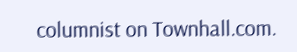columnist on Townhall.com.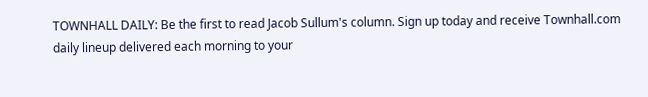TOWNHALL DAILY: Be the first to read Jacob Sullum's column. Sign up today and receive Townhall.com daily lineup delivered each morning to your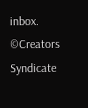inbox.
©Creators Syndicate